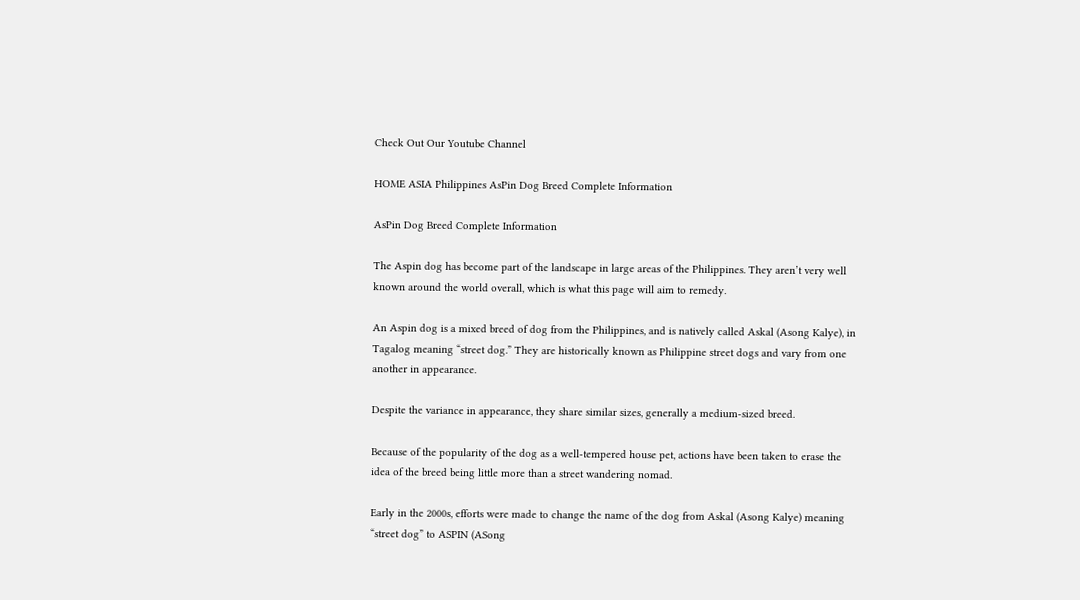Check Out Our Youtube Channel

HOME ASIA Philippines AsPin Dog Breed Complete Information

AsPin Dog Breed Complete Information

The Aspin dog has become part of the landscape in large areas of the Philippines. They aren’t very well known around the world overall, which is what this page will aim to remedy.

An Aspin dog is a mixed breed of dog from the Philippines, and is natively called Askal (Asong Kalye), in Tagalog meaning “street dog.” They are historically known as Philippine street dogs and vary from one another in appearance.

Despite the variance in appearance, they share similar sizes, generally a medium-sized breed.

Because of the popularity of the dog as a well-tempered house pet, actions have been taken to erase the idea of the breed being little more than a street wandering nomad.

Early in the 2000s, efforts were made to change the name of the dog from Askal (Asong Kalye) meaning “street dog” to ASPIN (ASong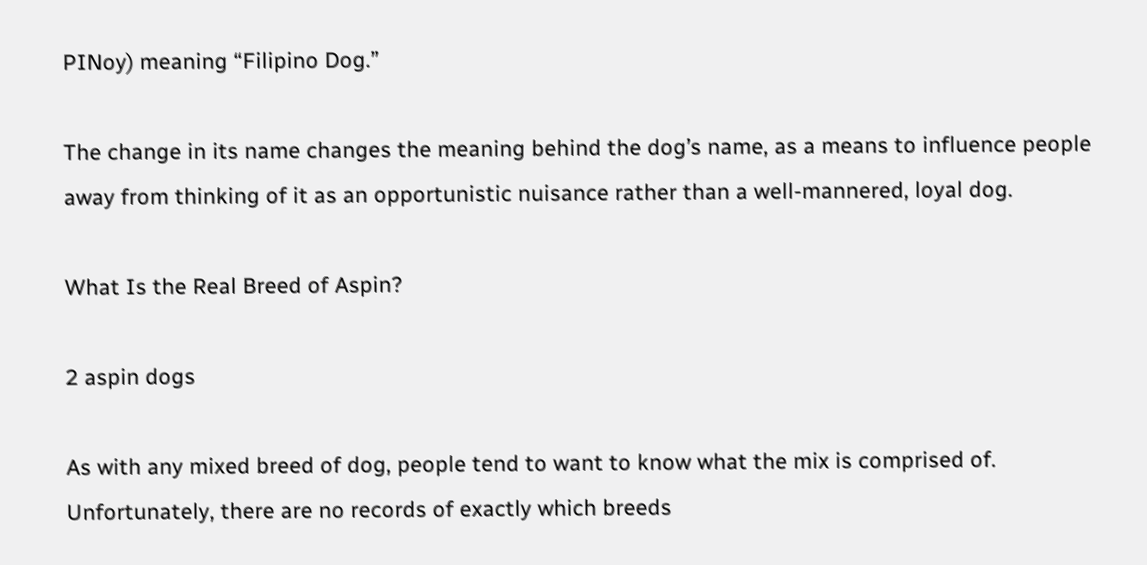PINoy) meaning “Filipino Dog.”

The change in its name changes the meaning behind the dog’s name, as a means to influence people away from thinking of it as an opportunistic nuisance rather than a well-mannered, loyal dog.

What Is the Real Breed of Aspin?

2 aspin dogs

As with any mixed breed of dog, people tend to want to know what the mix is comprised of. Unfortunately, there are no records of exactly which breeds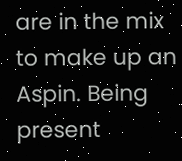are in the mix to make up an Aspin. Being present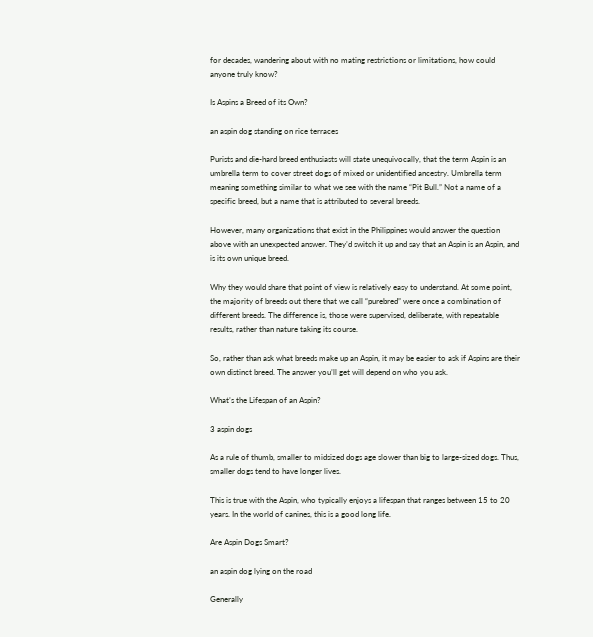for decades, wandering about with no mating restrictions or limitations, how could anyone truly know?

Is Aspins a Breed of its Own?

an aspin dog standing on rice terraces

Purists and die-hard breed enthusiasts will state unequivocally, that the term Aspin is an umbrella term to cover street dogs of mixed or unidentified ancestry. Umbrella term meaning something similar to what we see with the name “Pit Bull.” Not a name of a specific breed, but a name that is attributed to several breeds.

However, many organizations that exist in the Philippines would answer the question above with an unexpected answer. They’d switch it up and say that an Aspin is an Aspin, and is its own unique breed.

Why they would share that point of view is relatively easy to understand. At some point, the majority of breeds out there that we call “purebred” were once a combination of different breeds. The difference is, those were supervised, deliberate, with repeatable results, rather than nature taking its course.

So, rather than ask what breeds make up an Aspin, it may be easier to ask if Aspins are their own distinct breed. The answer you’ll get will depend on who you ask.

What’s the Lifespan of an Aspin?

3 aspin dogs

As a rule of thumb, smaller to midsized dogs age slower than big to large-sized dogs. Thus, smaller dogs tend to have longer lives.

This is true with the Aspin, who typically enjoys a lifespan that ranges between 15 to 20 years. In the world of canines, this is a good long life.

Are Aspin Dogs Smart?

an aspin dog lying on the road

Generally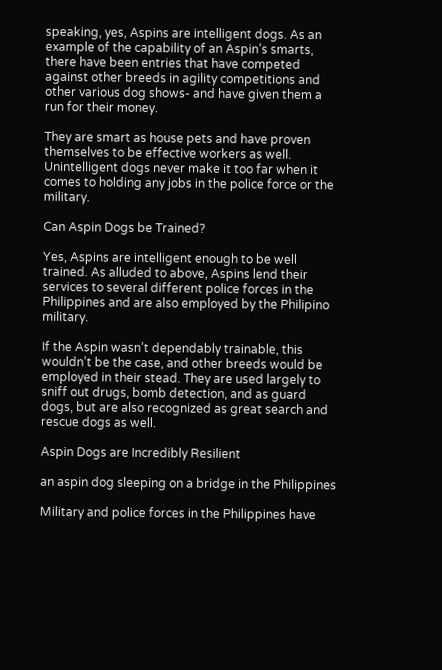speaking, yes, Aspins are intelligent dogs. As an example of the capability of an Aspin’s smarts, there have been entries that have competed against other breeds in agility competitions and other various dog shows- and have given them a run for their money.

They are smart as house pets and have proven themselves to be effective workers as well. Unintelligent dogs never make it too far when it comes to holding any jobs in the police force or the military.

Can Aspin Dogs be Trained?

Yes, Aspins are intelligent enough to be well trained. As alluded to above, Aspins lend their services to several different police forces in the Philippines and are also employed by the Philipino military.

If the Aspin wasn’t dependably trainable, this wouldn’t be the case, and other breeds would be employed in their stead. They are used largely to sniff out drugs, bomb detection, and as guard dogs, but are also recognized as great search and rescue dogs as well.

Aspin Dogs are Incredibly Resilient

an aspin dog sleeping on a bridge in the Philippines

Military and police forces in the Philippines have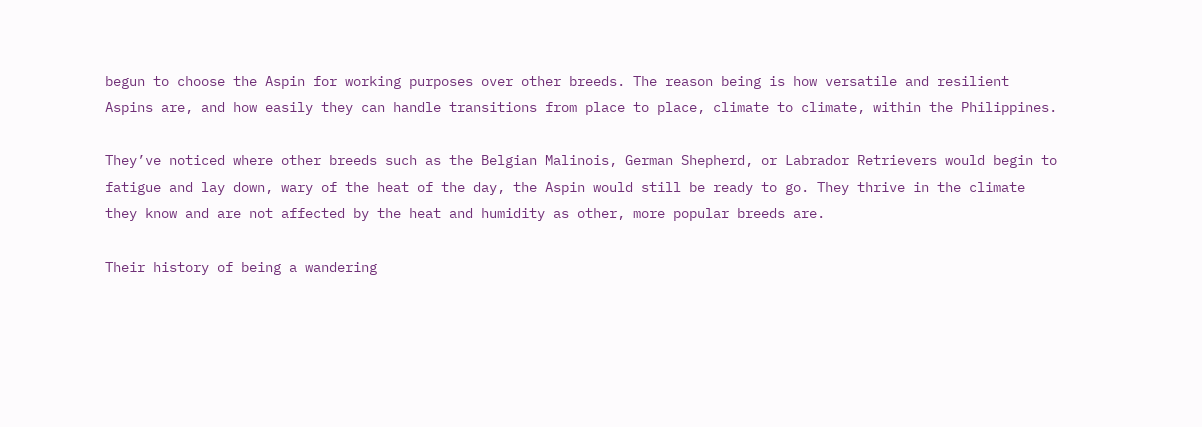begun to choose the Aspin for working purposes over other breeds. The reason being is how versatile and resilient Aspins are, and how easily they can handle transitions from place to place, climate to climate, within the Philippines.

They’ve noticed where other breeds such as the Belgian Malinois, German Shepherd, or Labrador Retrievers would begin to fatigue and lay down, wary of the heat of the day, the Aspin would still be ready to go. They thrive in the climate they know and are not affected by the heat and humidity as other, more popular breeds are.

Their history of being a wandering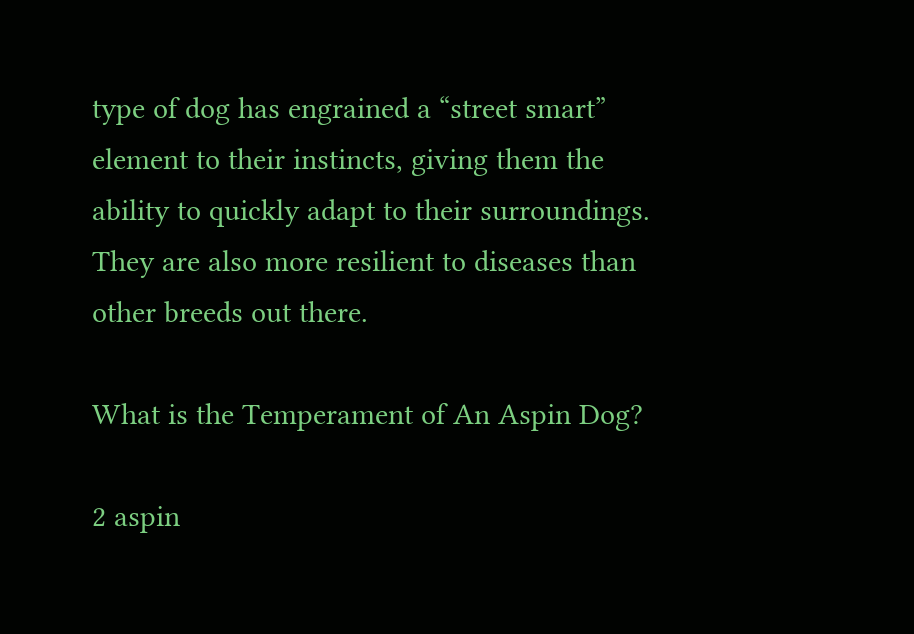type of dog has engrained a “street smart” element to their instincts, giving them the ability to quickly adapt to their surroundings. They are also more resilient to diseases than other breeds out there.

What is the Temperament of An Aspin Dog?

2 aspin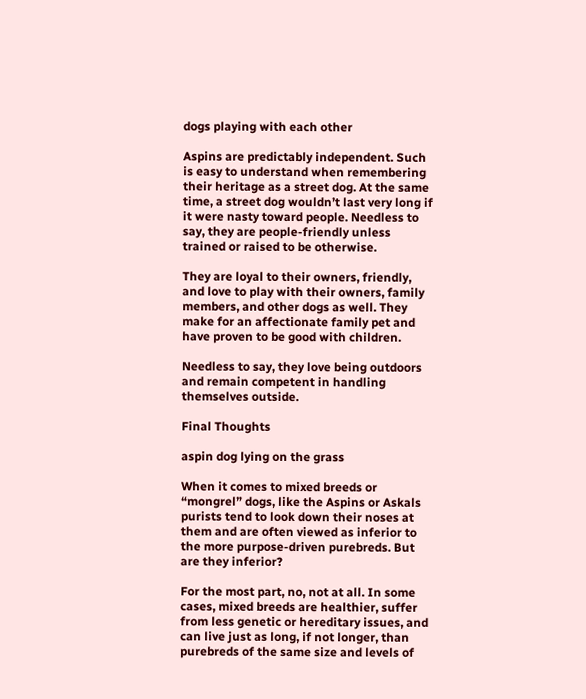dogs playing with each other

Aspins are predictably independent. Such is easy to understand when remembering their heritage as a street dog. At the same time, a street dog wouldn’t last very long if it were nasty toward people. Needless to say, they are people-friendly unless trained or raised to be otherwise.

They are loyal to their owners, friendly, and love to play with their owners, family members, and other dogs as well. They make for an affectionate family pet and have proven to be good with children.

Needless to say, they love being outdoors and remain competent in handling themselves outside.

Final Thoughts

aspin dog lying on the grass

When it comes to mixed breeds or “mongrel” dogs, like the Aspins or Askals purists tend to look down their noses at them and are often viewed as inferior to the more purpose-driven purebreds. But are they inferior?

For the most part, no, not at all. In some cases, mixed breeds are healthier, suffer from less genetic or hereditary issues, and can live just as long, if not longer, than purebreds of the same size and levels of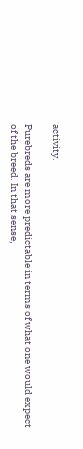activity.

Purebreds are more predictable in terms of what one would expect of the breed. In that sense,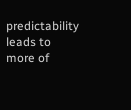predictability leads to more of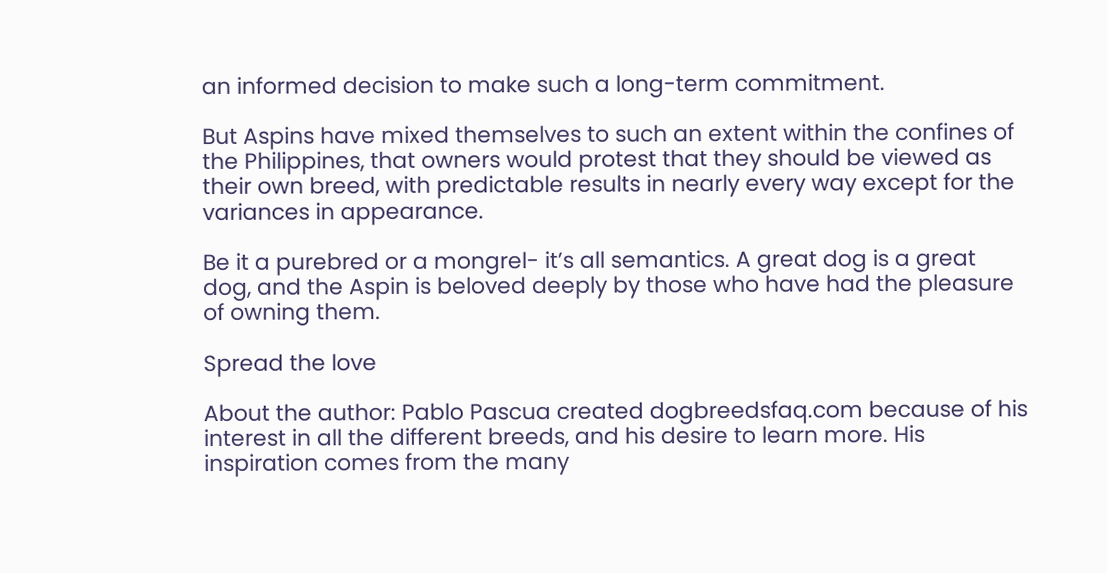an informed decision to make such a long-term commitment.

But Aspins have mixed themselves to such an extent within the confines of the Philippines, that owners would protest that they should be viewed as their own breed, with predictable results in nearly every way except for the variances in appearance.

Be it a purebred or a mongrel- it’s all semantics. A great dog is a great dog, and the Aspin is beloved deeply by those who have had the pleasure of owning them.

Spread the love

About the author: Pablo Pascua created dogbreedsfaq.com because of his interest in all the different breeds, and his desire to learn more. His inspiration comes from the many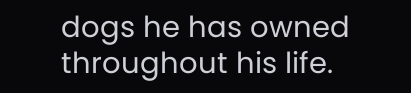dogs he has owned throughout his life.